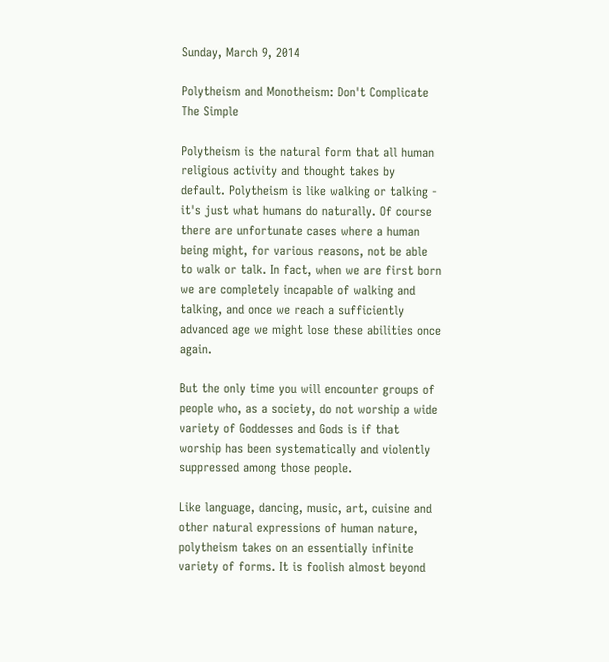Sunday, March 9, 2014

Polytheism and Monotheism: Don't Complicate The Simple

Polytheism is the natural form that all human religious activity and thought takes by default. Polytheism is like walking or talking - it's just what humans do naturally. Of course there are unfortunate cases where a human being might, for various reasons, not be able to walk or talk. In fact, when we are first born we are completely incapable of walking and talking, and once we reach a sufficiently advanced age we might lose these abilities once again.

But the only time you will encounter groups of people who, as a society, do not worship a wide variety of Goddesses and Gods is if that worship has been systematically and violently suppressed among those people.

Like language, dancing, music, art, cuisine and other natural expressions of human nature, polytheism takes on an essentially infinite variety of forms. It is foolish almost beyond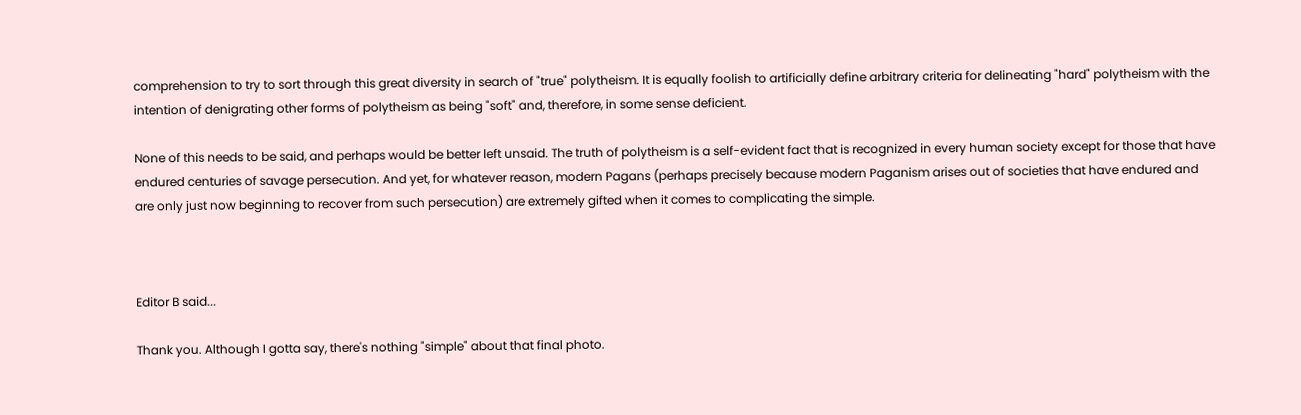comprehension to try to sort through this great diversity in search of "true" polytheism. It is equally foolish to artificially define arbitrary criteria for delineating "hard" polytheism with the intention of denigrating other forms of polytheism as being "soft" and, therefore, in some sense deficient.

None of this needs to be said, and perhaps would be better left unsaid. The truth of polytheism is a self-evident fact that is recognized in every human society except for those that have endured centuries of savage persecution. And yet, for whatever reason, modern Pagans (perhaps precisely because modern Paganism arises out of societies that have endured and are only just now beginning to recover from such persecution) are extremely gifted when it comes to complicating the simple.



Editor B said...

Thank you. Although I gotta say, there's nothing "simple" about that final photo.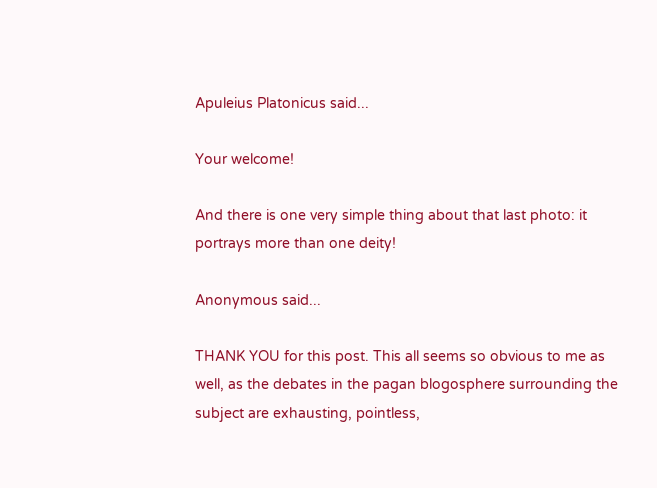Apuleius Platonicus said...

Your welcome!

And there is one very simple thing about that last photo: it portrays more than one deity!

Anonymous said...

THANK YOU for this post. This all seems so obvious to me as well, as the debates in the pagan blogosphere surrounding the subject are exhausting, pointless,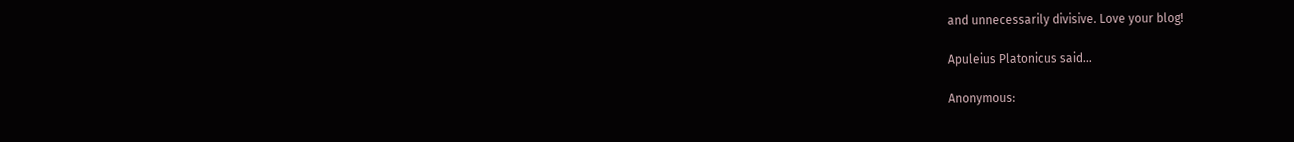and unnecessarily divisive. Love your blog!

Apuleius Platonicus said...

Anonymous: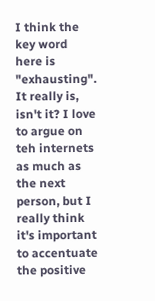I think the key word here is "exhausting". It really is, isn't it? I love to argue on teh internets as much as the next person, but I really think it's important to accentuate the positive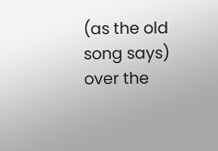(as the old song says) over the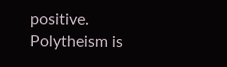positive. Polytheism is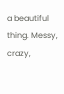a beautiful thing. Messy, crazy,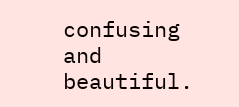confusing and beautiful.